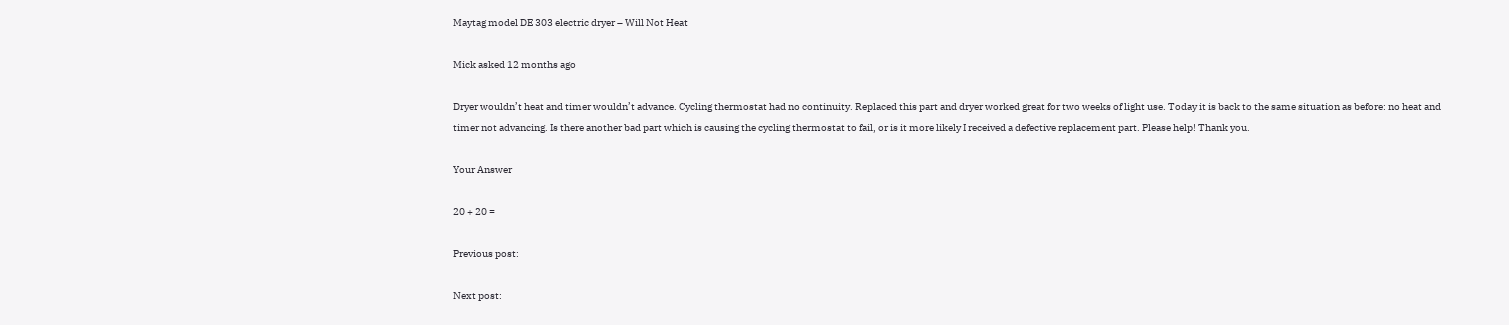Maytag model DE 303 electric dryer – Will Not Heat

Mick asked 12 months ago

Dryer wouldn’t heat and timer wouldn’t advance. Cycling thermostat had no continuity. Replaced this part and dryer worked great for two weeks of light use. Today it is back to the same situation as before: no heat and timer not advancing. Is there another bad part which is causing the cycling thermostat to fail, or is it more likely I received a defective replacement part. Please help! Thank you.

Your Answer

20 + 20 =

Previous post:

Next post: